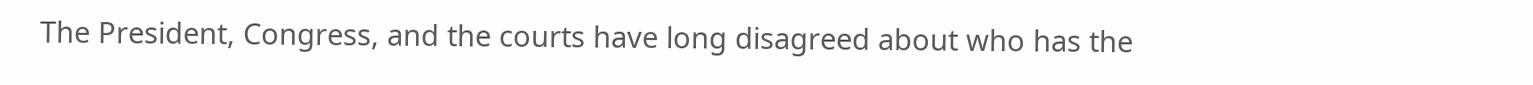The President, Congress, and the courts have long disagreed about who has the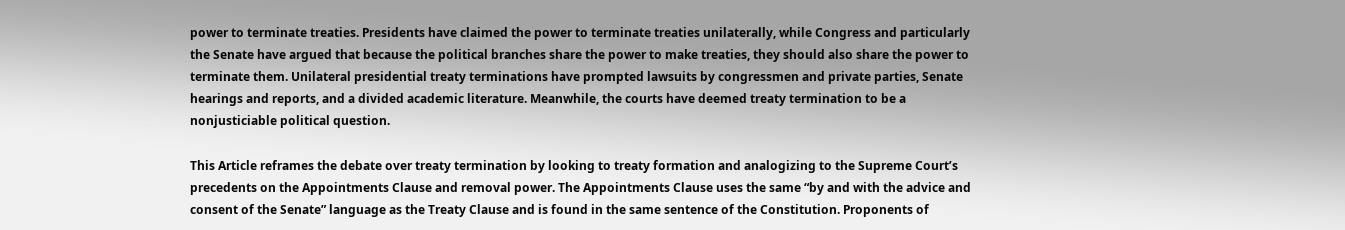power to terminate treaties. Presidents have claimed the power to terminate treaties unilaterally, while Congress and particularly the Senate have argued that because the political branches share the power to make treaties, they should also share the power to terminate them. Unilateral presidential treaty terminations have prompted lawsuits by congressmen and private parties, Senate hearings and reports, and a divided academic literature. Meanwhile, the courts have deemed treaty termination to be a nonjusticiable political question.

This Article reframes the debate over treaty termination by looking to treaty formation and analogizing to the Supreme Court’s precedents on the Appointments Clause and removal power. The Appointments Clause uses the same “by and with the advice and consent of the Senate” language as the Treaty Clause and is found in the same sentence of the Constitution. Proponents of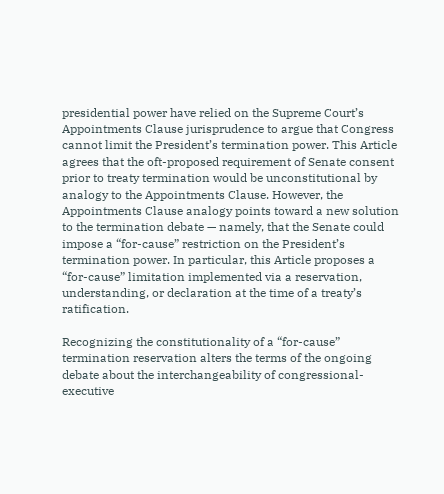presidential power have relied on the Supreme Court’s Appointments Clause jurisprudence to argue that Congress cannot limit the President’s termination power. This Article agrees that the oft-proposed requirement of Senate consent prior to treaty termination would be unconstitutional by analogy to the Appointments Clause. However, the Appointments Clause analogy points toward a new solution to the termination debate — namely, that the Senate could impose a “for-cause” restriction on the President’s termination power. In particular, this Article proposes a “for-cause” limitation implemented via a reservation, understanding, or declaration at the time of a treaty’s ratification.

Recognizing the constitutionality of a “for-cause” termination reservation alters the terms of the ongoing debate about the interchangeability of congressional-executive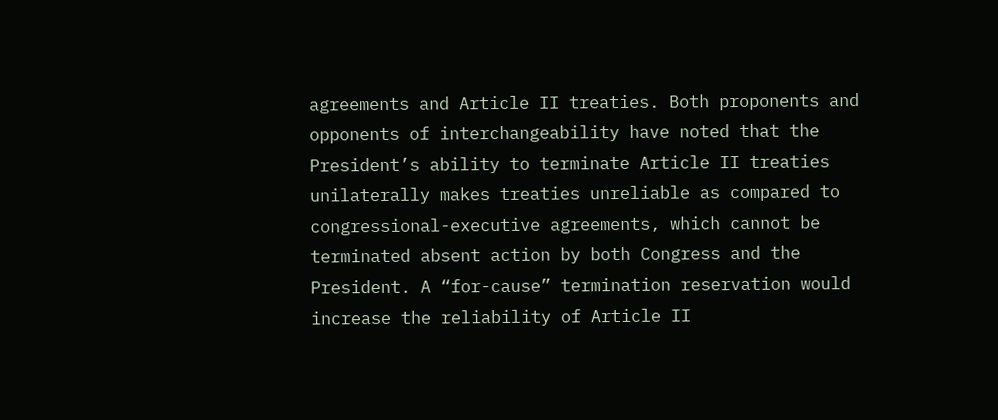agreements and Article II treaties. Both proponents and opponents of interchangeability have noted that the President’s ability to terminate Article II treaties unilaterally makes treaties unreliable as compared to congressional-executive agreements, which cannot be terminated absent action by both Congress and the President. A “for-cause” termination reservation would increase the reliability of Article II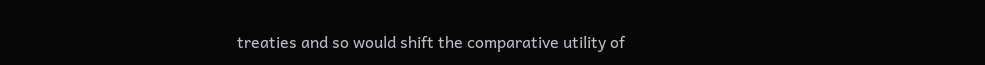treaties and so would shift the comparative utility of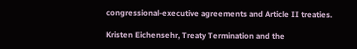congressional-executive agreements and Article II treaties.

Kristen Eichensehr, Treaty Termination and the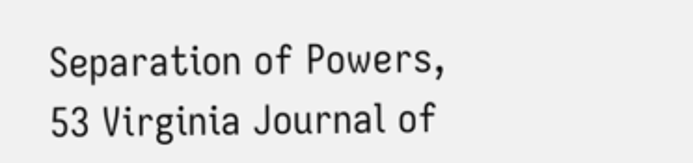Separation of Powers, 53 Virginia Journal of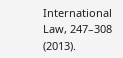International Law, 247–308 (2013).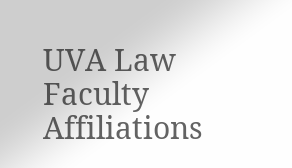UVA Law Faculty Affiliations